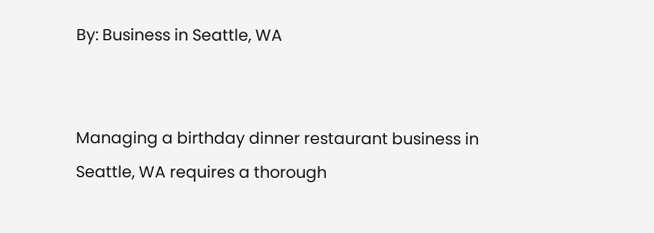By: Business in Seattle, WA


Managing a birthday dinner restaurant business in Seattle, WA requires a thorough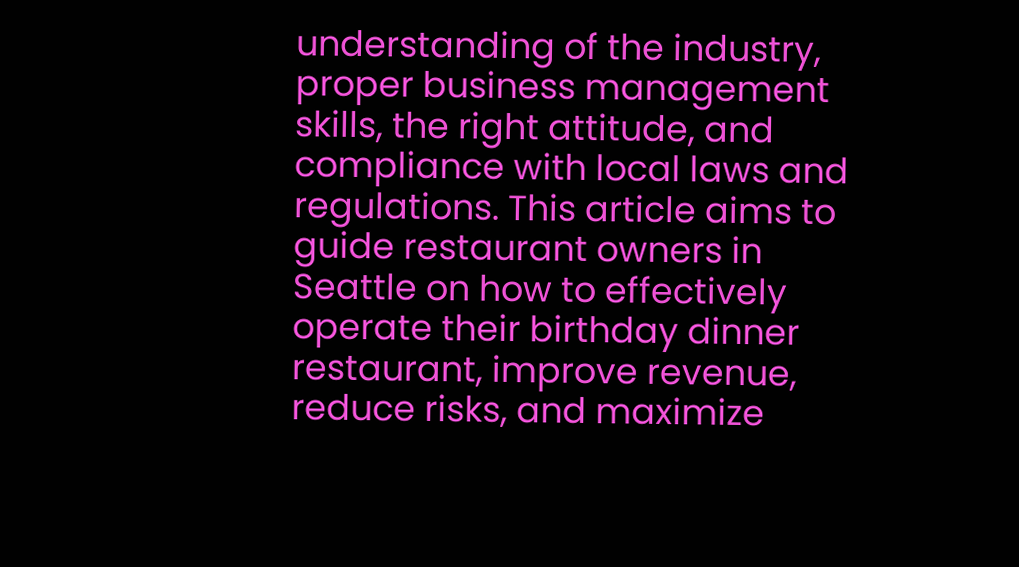understanding of the industry, proper business management skills, the right attitude, and compliance with local laws and regulations. This article aims to guide restaurant owners in Seattle on how to effectively operate their birthday dinner restaurant, improve revenue, reduce risks, and maximize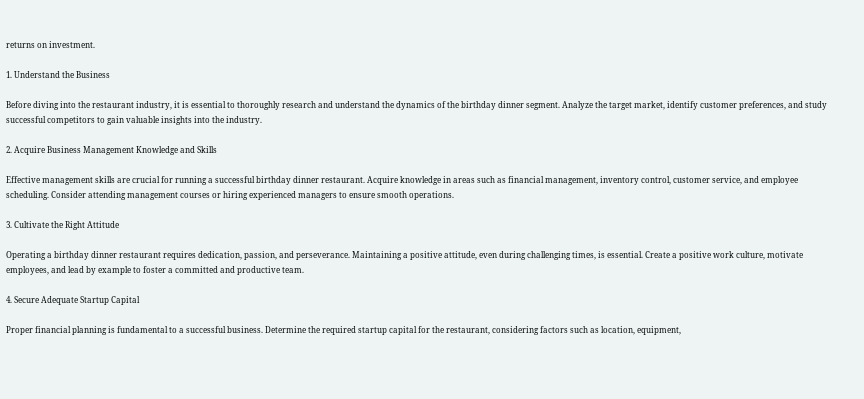returns on investment.

1. Understand the Business

Before diving into the restaurant industry, it is essential to thoroughly research and understand the dynamics of the birthday dinner segment. Analyze the target market, identify customer preferences, and study successful competitors to gain valuable insights into the industry.

2. Acquire Business Management Knowledge and Skills

Effective management skills are crucial for running a successful birthday dinner restaurant. Acquire knowledge in areas such as financial management, inventory control, customer service, and employee scheduling. Consider attending management courses or hiring experienced managers to ensure smooth operations.

3. Cultivate the Right Attitude

Operating a birthday dinner restaurant requires dedication, passion, and perseverance. Maintaining a positive attitude, even during challenging times, is essential. Create a positive work culture, motivate employees, and lead by example to foster a committed and productive team.

4. Secure Adequate Startup Capital

Proper financial planning is fundamental to a successful business. Determine the required startup capital for the restaurant, considering factors such as location, equipment,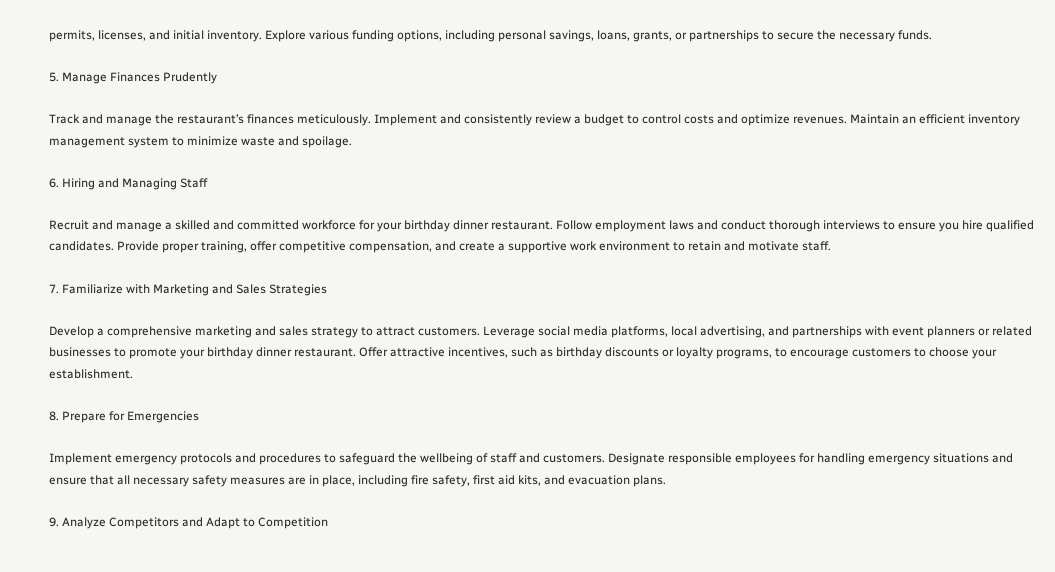permits, licenses, and initial inventory. Explore various funding options, including personal savings, loans, grants, or partnerships to secure the necessary funds.

5. Manage Finances Prudently

Track and manage the restaurant’s finances meticulously. Implement and consistently review a budget to control costs and optimize revenues. Maintain an efficient inventory management system to minimize waste and spoilage.

6. Hiring and Managing Staff

Recruit and manage a skilled and committed workforce for your birthday dinner restaurant. Follow employment laws and conduct thorough interviews to ensure you hire qualified candidates. Provide proper training, offer competitive compensation, and create a supportive work environment to retain and motivate staff.

7. Familiarize with Marketing and Sales Strategies

Develop a comprehensive marketing and sales strategy to attract customers. Leverage social media platforms, local advertising, and partnerships with event planners or related businesses to promote your birthday dinner restaurant. Offer attractive incentives, such as birthday discounts or loyalty programs, to encourage customers to choose your establishment.

8. Prepare for Emergencies

Implement emergency protocols and procedures to safeguard the wellbeing of staff and customers. Designate responsible employees for handling emergency situations and ensure that all necessary safety measures are in place, including fire safety, first aid kits, and evacuation plans.

9. Analyze Competitors and Adapt to Competition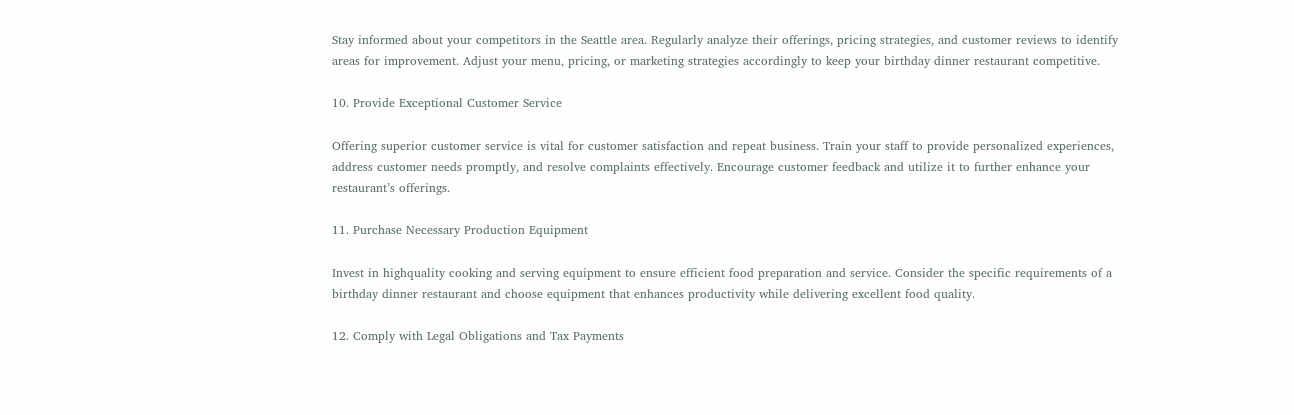Stay informed about your competitors in the Seattle area. Regularly analyze their offerings, pricing strategies, and customer reviews to identify areas for improvement. Adjust your menu, pricing, or marketing strategies accordingly to keep your birthday dinner restaurant competitive.

10. Provide Exceptional Customer Service

Offering superior customer service is vital for customer satisfaction and repeat business. Train your staff to provide personalized experiences, address customer needs promptly, and resolve complaints effectively. Encourage customer feedback and utilize it to further enhance your restaurant’s offerings.

11. Purchase Necessary Production Equipment

Invest in highquality cooking and serving equipment to ensure efficient food preparation and service. Consider the specific requirements of a birthday dinner restaurant and choose equipment that enhances productivity while delivering excellent food quality.

12. Comply with Legal Obligations and Tax Payments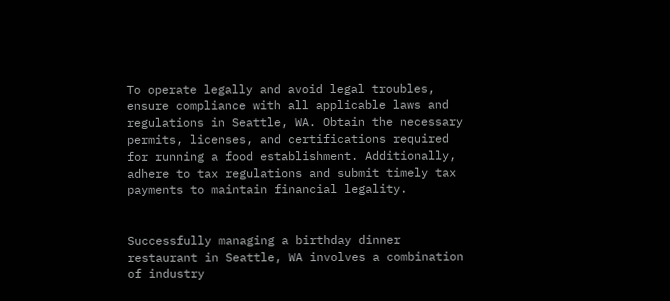To operate legally and avoid legal troubles, ensure compliance with all applicable laws and regulations in Seattle, WA. Obtain the necessary permits, licenses, and certifications required for running a food establishment. Additionally, adhere to tax regulations and submit timely tax payments to maintain financial legality.


Successfully managing a birthday dinner restaurant in Seattle, WA involves a combination of industry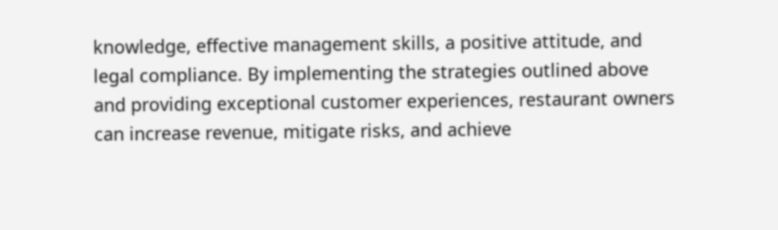knowledge, effective management skills, a positive attitude, and legal compliance. By implementing the strategies outlined above and providing exceptional customer experiences, restaurant owners can increase revenue, mitigate risks, and achieve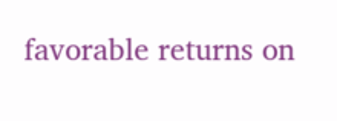favorable returns on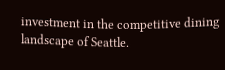investment in the competitive dining landscape of Seattle.